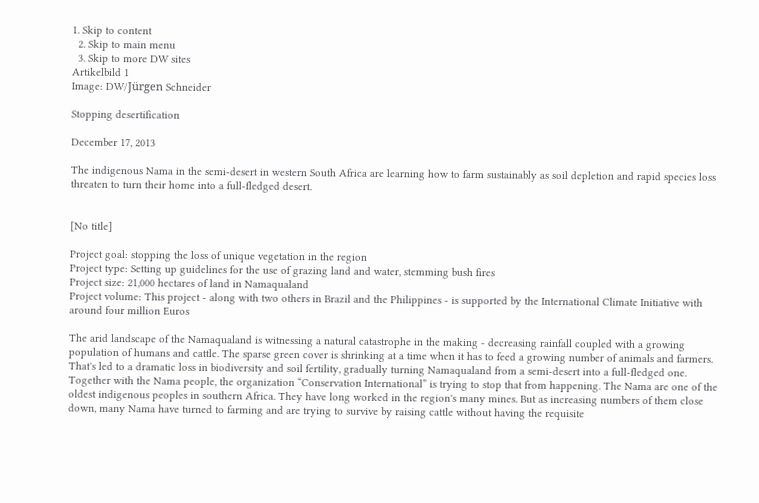1. Skip to content
  2. Skip to main menu
  3. Skip to more DW sites
Artikelbild 1
Image: DW/Jürgen Schneider

Stopping desertification

December 17, 2013

The indigenous Nama in the semi-desert in western South Africa are learning how to farm sustainably as soil depletion and rapid species loss threaten to turn their home into a full-fledged desert.


[No title]

Project goal: stopping the loss of unique vegetation in the region
Project type: Setting up guidelines for the use of grazing land and water, stemming bush fires
Project size: 21,000 hectares of land in Namaqualand
Project volume: This project - along with two others in Brazil and the Philippines - is supported by the International Climate Initiative with around four million Euros

The arid landscape of the Namaqualand is witnessing a natural catastrophe in the making - decreasing rainfall coupled with a growing population of humans and cattle. The sparse green cover is shrinking at a time when it has to feed a growing number of animals and farmers. That's led to a dramatic loss in biodiversity and soil fertility, gradually turning Namaqualand from a semi-desert into a full-fledged one. Together with the Nama people, the organization “Conservation International” is trying to stop that from happening. The Nama are one of the oldest indigenous peoples in southern Africa. They have long worked in the region's many mines. But as increasing numbers of them close down, many Nama have turned to farming and are trying to survive by raising cattle without having the requisite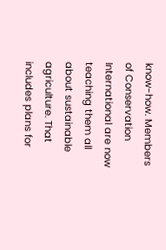know-how. Members of Conservation International are now teaching them all about sustainable agriculture. That includes plans for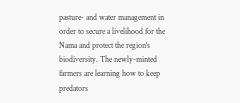pasture- and water management in order to secure a livelihood for the Nama and protect the region's biodiversity. The newly-minted farmers are learning how to keep predators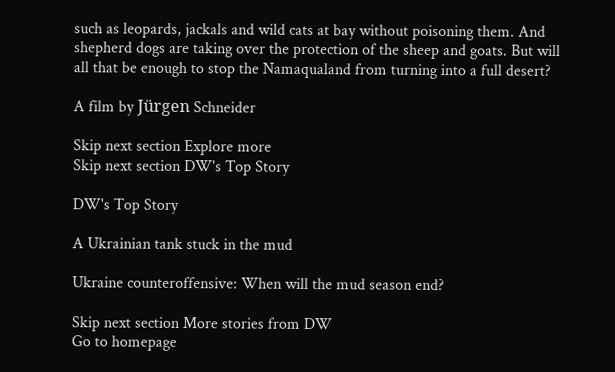such as leopards, jackals and wild cats at bay without poisoning them. And shepherd dogs are taking over the protection of the sheep and goats. But will all that be enough to stop the Namaqualand from turning into a full desert?

A film by Jürgen Schneider

Skip next section Explore more
Skip next section DW's Top Story

DW's Top Story

A Ukrainian tank stuck in the mud

Ukraine counteroffensive: When will the mud season end?

Skip next section More stories from DW
Go to homepage